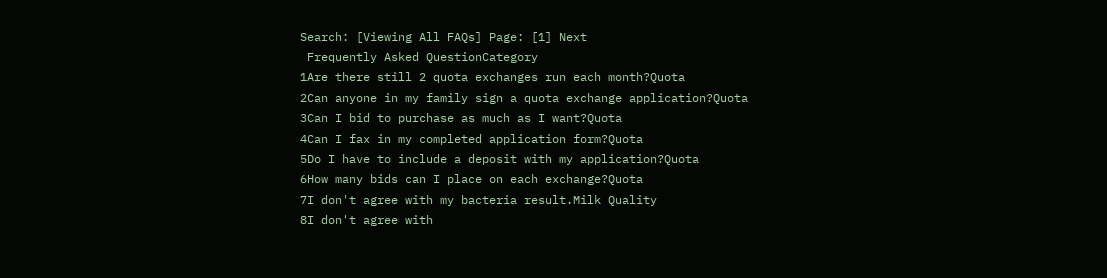Search: [Viewing All FAQs] Page: [1] Next
 Frequently Asked QuestionCategory
1Are there still 2 quota exchanges run each month?Quota
2Can anyone in my family sign a quota exchange application?Quota
3Can I bid to purchase as much as I want?Quota
4Can I fax in my completed application form?Quota
5Do I have to include a deposit with my application?Quota
6How many bids can I place on each exchange?Quota
7I don't agree with my bacteria result.Milk Quality
8I don't agree with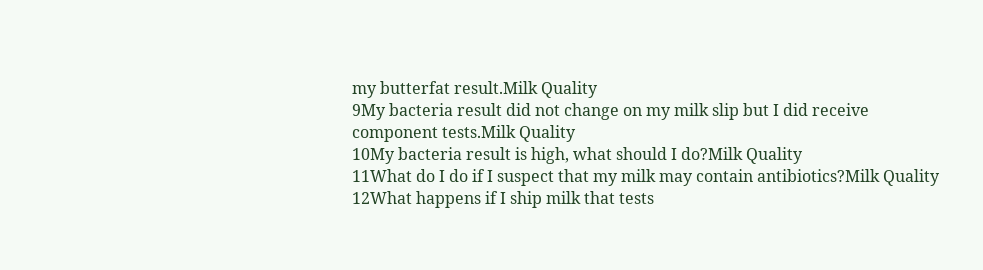my butterfat result.Milk Quality
9My bacteria result did not change on my milk slip but I did receive component tests.Milk Quality
10My bacteria result is high, what should I do?Milk Quality
11What do I do if I suspect that my milk may contain antibiotics?Milk Quality
12What happens if I ship milk that tests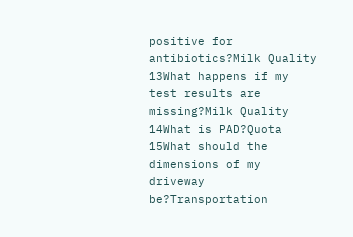positive for antibiotics?Milk Quality
13What happens if my test results are missing?Milk Quality
14What is PAD?Quota
15What should the dimensions of my driveway be?Transportation